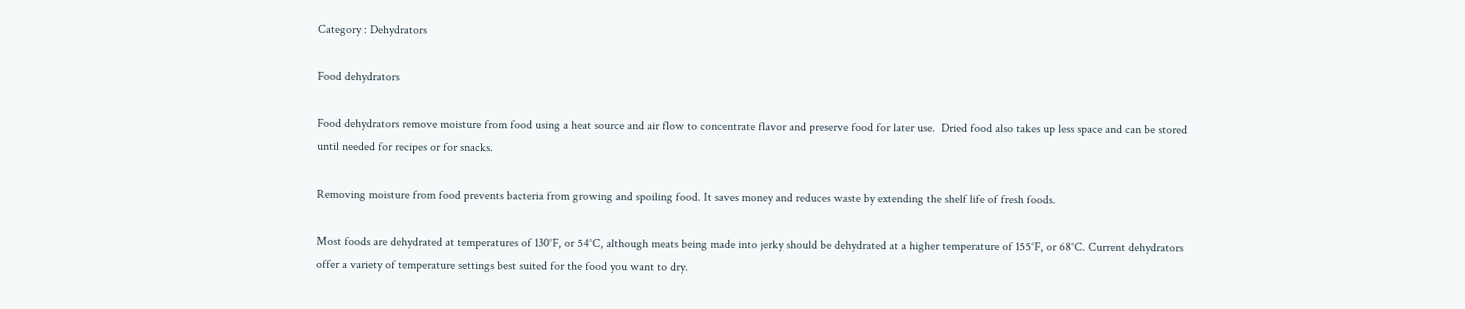Category : Dehydrators

Food dehydrators

Food dehydrators remove moisture from food using a heat source and air flow to concentrate flavor and preserve food for later use.  Dried food also takes up less space and can be stored until needed for recipes or for snacks.

Removing moisture from food prevents bacteria from growing and spoiling food. It saves money and reduces waste by extending the shelf life of fresh foods.

Most foods are dehydrated at temperatures of 130°F, or 54°C, although meats being made into jerky should be dehydrated at a higher temperature of 155°F, or 68°C. Current dehydrators offer a variety of temperature settings best suited for the food you want to dry.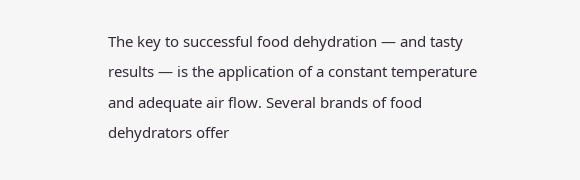The key to successful food dehydration — and tasty results — is the application of a constant temperature and adequate air flow. Several brands of food dehydrators offer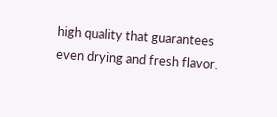high quality that guarantees even drying and fresh flavor.